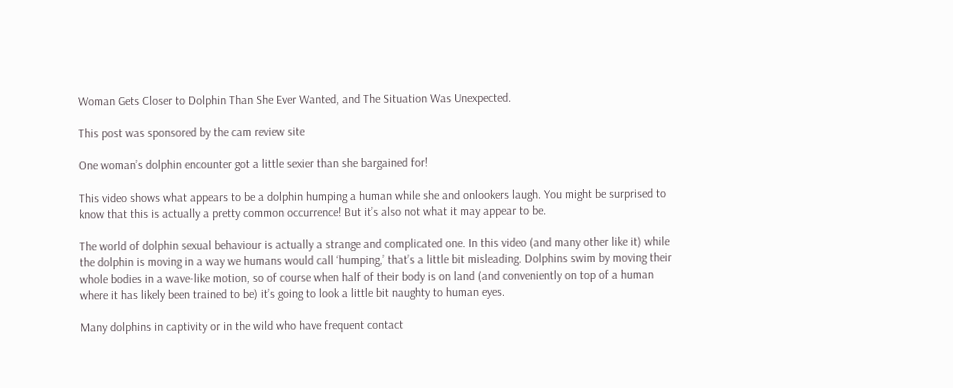Woman Gets Closer to Dolphin Than She Ever Wanted, and The Situation Was Unexpected.

This post was sponsored by the cam review site

One woman’s dolphin encounter got a little sexier than she bargained for!

This video shows what appears to be a dolphin humping a human while she and onlookers laugh. You might be surprised to know that this is actually a pretty common occurrence! But it’s also not what it may appear to be.

The world of dolphin sexual behaviour is actually a strange and complicated one. In this video (and many other like it) while the dolphin is moving in a way we humans would call ‘humping,’ that’s a little bit misleading. Dolphins swim by moving their whole bodies in a wave-like motion, so of course when half of their body is on land (and conveniently on top of a human where it has likely been trained to be) it’s going to look a little bit naughty to human eyes.

Many dolphins in captivity or in the wild who have frequent contact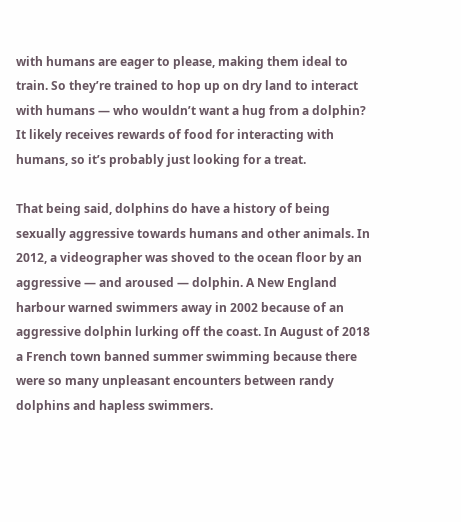with humans are eager to please, making them ideal to train. So they’re trained to hop up on dry land to interact with humans — who wouldn’t want a hug from a dolphin? It likely receives rewards of food for interacting with humans, so it’s probably just looking for a treat.

That being said, dolphins do have a history of being sexually aggressive towards humans and other animals. In 2012, a videographer was shoved to the ocean floor by an aggressive — and aroused — dolphin. A New England harbour warned swimmers away in 2002 because of an aggressive dolphin lurking off the coast. In August of 2018 a French town banned summer swimming because there were so many unpleasant encounters between randy dolphins and hapless swimmers.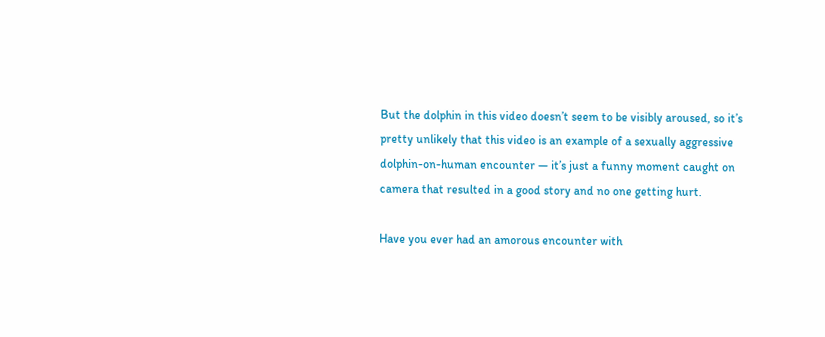But the dolphin in this video doesn’t seem to be visibly aroused, so it’s pretty unlikely that this video is an example of a sexually aggressive dolphin-on-human encounter — it’s just a funny moment caught on camera that resulted in a good story and no one getting hurt.

Have you ever had an amorous encounter with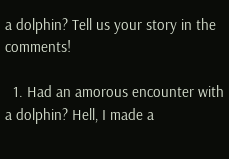a dolphin? Tell us your story in the comments!

  1. Had an amorous encounter with a dolphin? Hell, I made a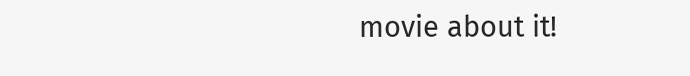movie about it!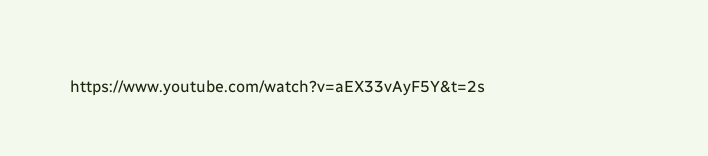https://www.youtube.com/watch?v=aEX33vAyF5Y&t=2s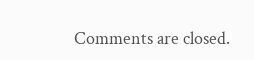Comments are closed.